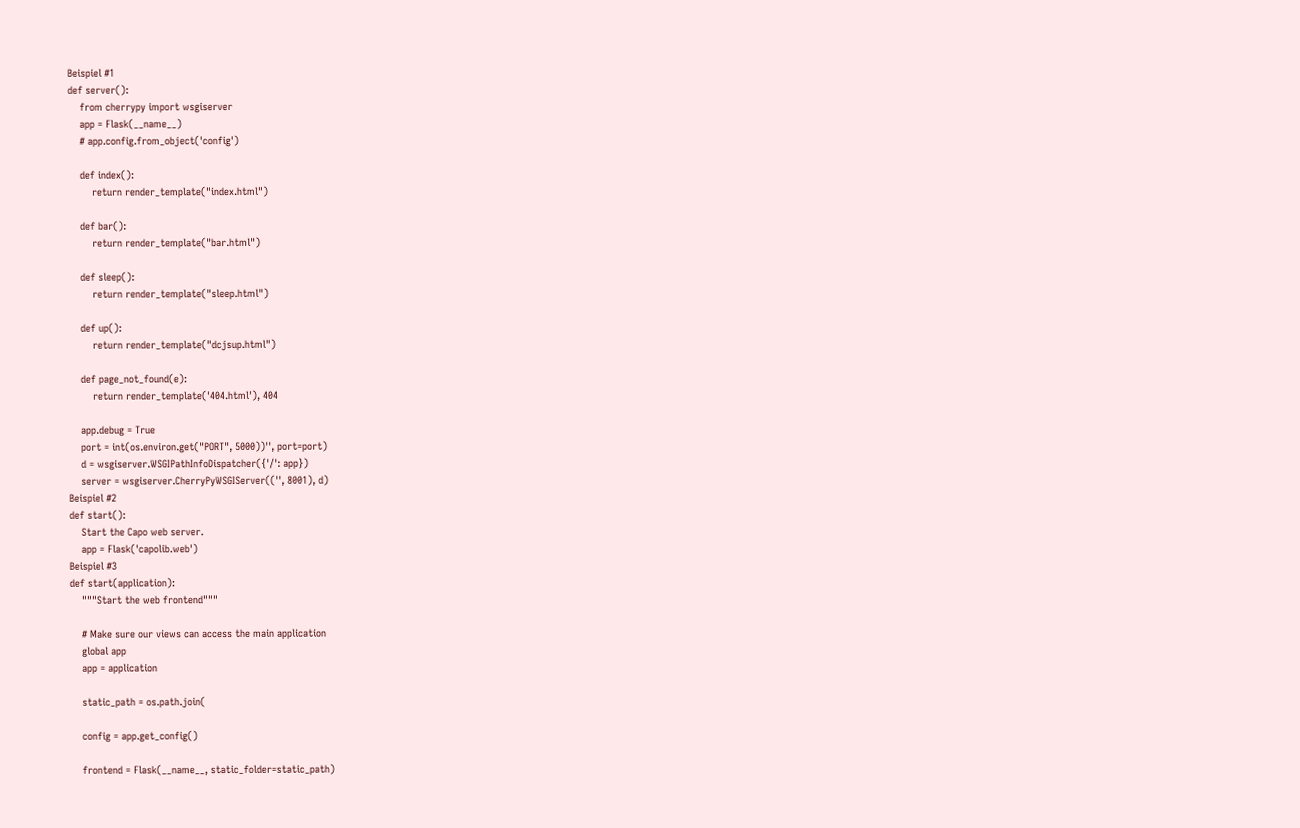Beispiel #1
def server():
    from cherrypy import wsgiserver
    app = Flask(__name__)
    # app.config.from_object('config')

    def index():
        return render_template("index.html")

    def bar():
        return render_template("bar.html")

    def sleep():
        return render_template("sleep.html")

    def up():
        return render_template("dcjsup.html")

    def page_not_found(e):
        return render_template('404.html'), 404

    app.debug = True
    port = int(os.environ.get("PORT", 5000))'', port=port)
    d = wsgiserver.WSGIPathInfoDispatcher({'/': app})
    server = wsgiserver.CherryPyWSGIServer(('', 8001), d)
Beispiel #2
def start():
    Start the Capo web server.
    app = Flask('capolib.web')
Beispiel #3
def start(application):
    """Start the web frontend"""

    # Make sure our views can access the main application
    global app
    app = application

    static_path = os.path.join(

    config = app.get_config()

    frontend = Flask(__name__, static_folder=static_path)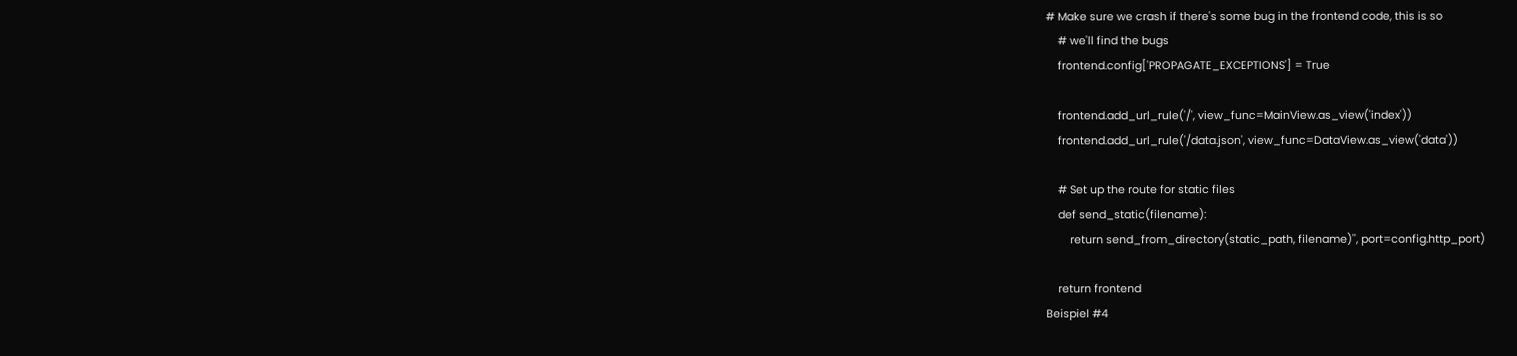# Make sure we crash if there's some bug in the frontend code, this is so
    # we'll find the bugs
    frontend.config['PROPAGATE_EXCEPTIONS'] = True

    frontend.add_url_rule('/', view_func=MainView.as_view('index'))
    frontend.add_url_rule('/data.json', view_func=DataView.as_view('data'))

    # Set up the route for static files
    def send_static(filename):
        return send_from_directory(static_path, filename)'', port=config.http_port)

    return frontend
Beispiel #4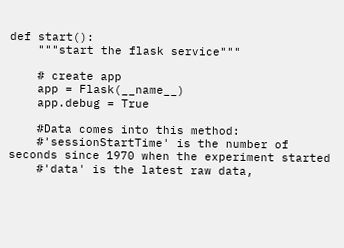def start():
    """start the flask service"""

    # create app
    app = Flask(__name__)
    app.debug = True

    #Data comes into this method:
    #'sessionStartTime' is the number of seconds since 1970 when the experiment started
    #'data' is the latest raw data,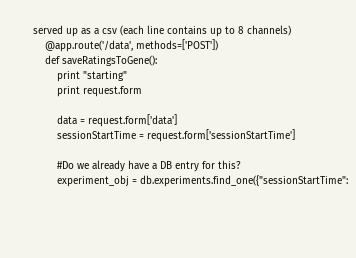served up as a csv (each line contains up to 8 channels)
    @app.route('/data', methods=['POST'])
    def saveRatingsToGene():
        print "starting"
        print request.form

        data = request.form['data']
        sessionStartTime = request.form['sessionStartTime']

        #Do we already have a DB entry for this?
        experiment_obj = db.experiments.find_one({"sessionStartTime":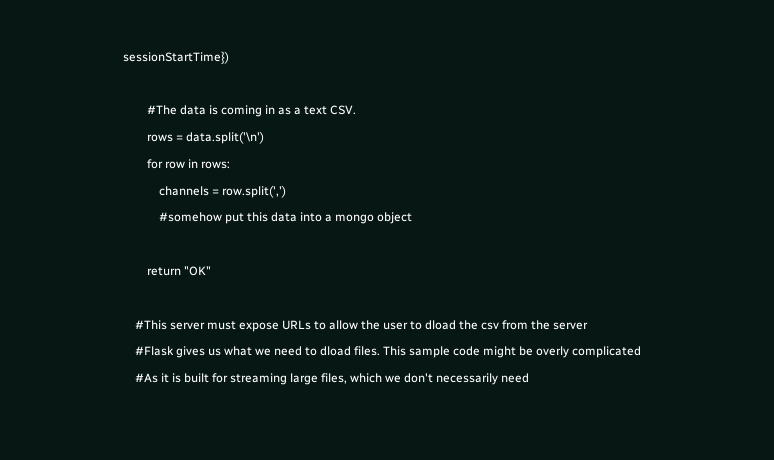sessionStartTime})

        #The data is coming in as a text CSV.
        rows = data.split('\n')
        for row in rows:
            channels = row.split(',')
            #somehow put this data into a mongo object

        return "OK"

    #This server must expose URLs to allow the user to dload the csv from the server
    #Flask gives us what we need to dload files. This sample code might be overly complicated
    #As it is built for streaming large files, which we don't necessarily need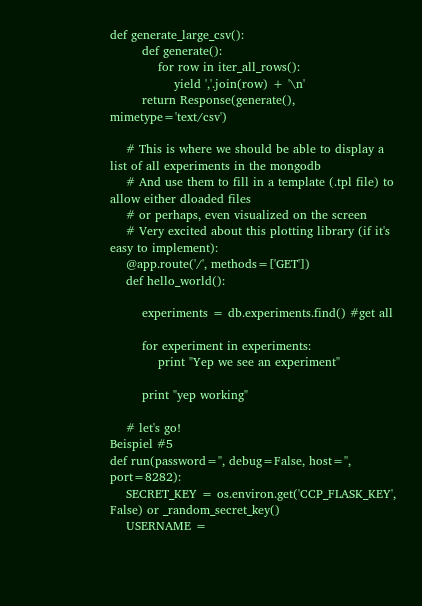def generate_large_csv():
        def generate():
            for row in iter_all_rows():
                yield ','.join(row) + '\n'
        return Response(generate(), mimetype='text/csv')

    # This is where we should be able to display a list of all experiments in the mongodb
    # And use them to fill in a template (.tpl file) to allow either dloaded files
    # or perhaps, even visualized on the screen
    # Very excited about this plotting library (if it's easy to implement):
    @app.route('/', methods=['GET'])
    def hello_world():

        experiments = db.experiments.find() #get all

        for experiment in experiments:
            print "Yep we see an experiment"

        print "yep working"

    # let's go!
Beispiel #5
def run(password='', debug=False, host='', port=8282):
    SECRET_KEY = os.environ.get('CCP_FLASK_KEY', False) or _random_secret_key()
    USERNAME =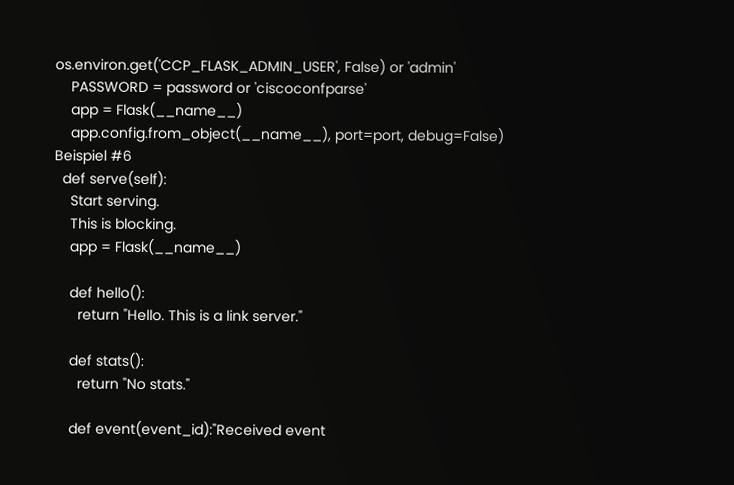os.environ.get('CCP_FLASK_ADMIN_USER', False) or 'admin'
    PASSWORD = password or 'ciscoconfparse'
    app = Flask(__name__)
    app.config.from_object(__name__), port=port, debug=False)
Beispiel #6
  def serve(self):
    Start serving.
    This is blocking.
    app = Flask(__name__)

    def hello():
      return "Hello. This is a link server."

    def stats():
      return "No stats."

    def event(event_id):"Received event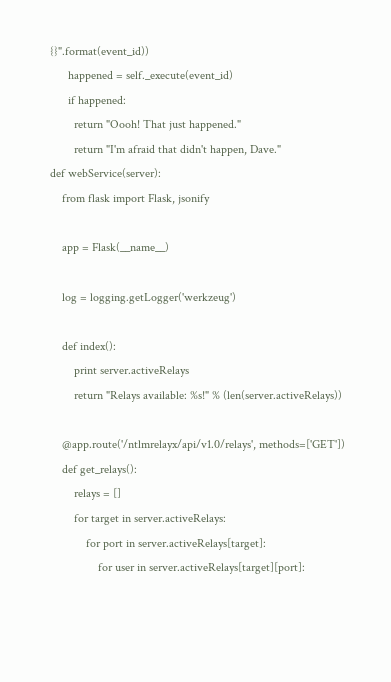{}".format(event_id))
      happened = self._execute(event_id)
      if happened:
        return "Oooh! That just happened."
        return "I'm afraid that didn't happen, Dave."
def webService(server):
    from flask import Flask, jsonify

    app = Flask(__name__)

    log = logging.getLogger('werkzeug')

    def index():
        print server.activeRelays
        return "Relays available: %s!" % (len(server.activeRelays))

    @app.route('/ntlmrelayx/api/v1.0/relays', methods=['GET'])
    def get_relays():
        relays = []
        for target in server.activeRelays:
            for port in server.activeRelays[target]:
                for user in server.activeRelays[target][port]: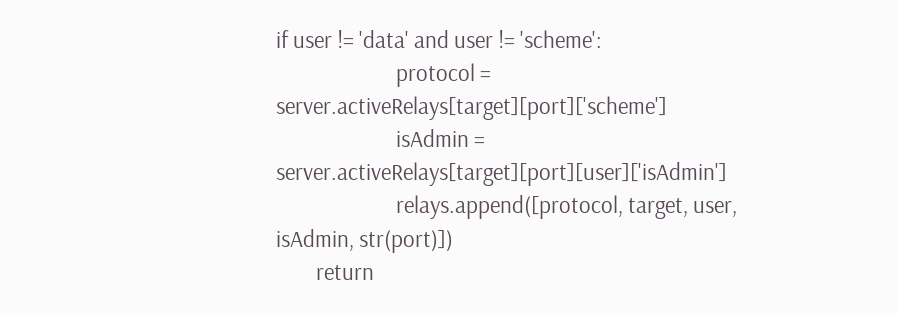if user != 'data' and user != 'scheme':
                        protocol = server.activeRelays[target][port]['scheme']
                        isAdmin = server.activeRelays[target][port][user]['isAdmin']
                        relays.append([protocol, target, user, isAdmin, str(port)])
        return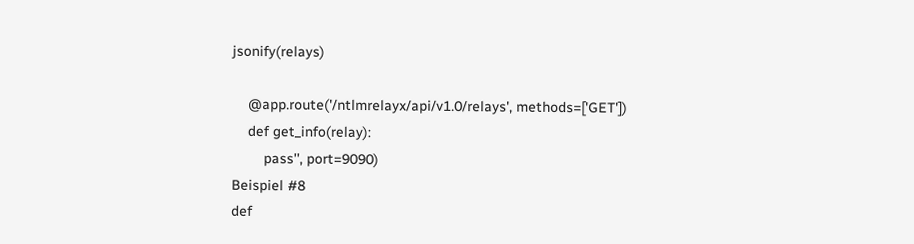jsonify(relays)

    @app.route('/ntlmrelayx/api/v1.0/relays', methods=['GET'])
    def get_info(relay):
        pass'', port=9090)
Beispiel #8
def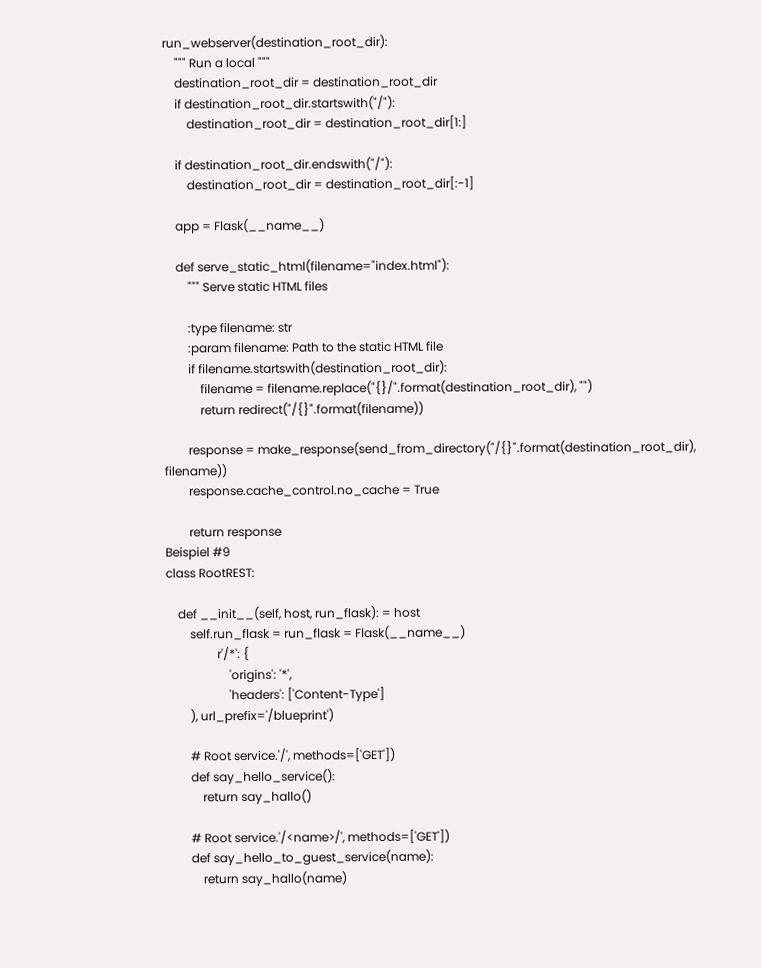run_webserver(destination_root_dir):
    """ Run a local """
    destination_root_dir = destination_root_dir
    if destination_root_dir.startswith("/"):
        destination_root_dir = destination_root_dir[1:]

    if destination_root_dir.endswith("/"):
        destination_root_dir = destination_root_dir[:-1]

    app = Flask(__name__)

    def serve_static_html(filename="index.html"):
        """ Serve static HTML files

        :type filename: str
        :param filename: Path to the static HTML file
        if filename.startswith(destination_root_dir):
            filename = filename.replace("{}/".format(destination_root_dir), "")
            return redirect("/{}".format(filename))

        response = make_response(send_from_directory("/{}".format(destination_root_dir), filename))
        response.cache_control.no_cache = True

        return response
Beispiel #9
class RootREST:

    def __init__(self, host, run_flask): = host
        self.run_flask = run_flask = Flask(__name__)
                 r'/*': {
                     'origins': '*',
                     'headers': ['Content-Type']
        ), url_prefix='/blueprint')

        # Root service.'/', methods=['GET'])
        def say_hello_service():
            return say_hallo()

        # Root service.'/<name>/', methods=['GET'])
        def say_hello_to_guest_service(name):
            return say_hallo(name)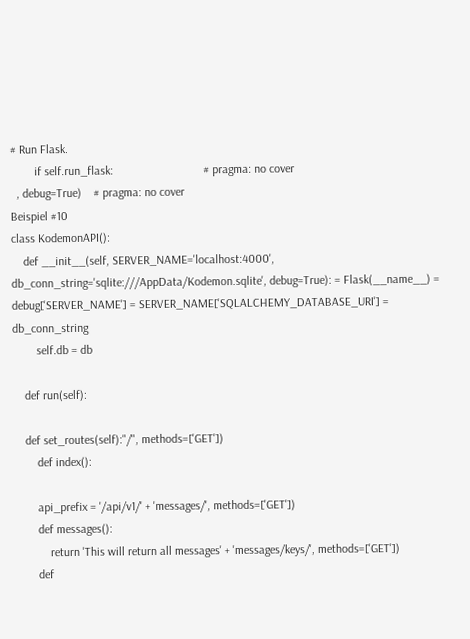# Run Flask.
        if self.run_flask:                              # pragma: no cover
  , debug=True)    # pragma: no cover
Beispiel #10
class KodemonAPI():
    def __init__(self, SERVER_NAME='localhost:4000', db_conn_string='sqlite:///AppData/Kodemon.sqlite', debug=True): = Flask(__name__) = debug['SERVER_NAME'] = SERVER_NAME['SQLALCHEMY_DATABASE_URI'] = db_conn_string
        self.db = db

    def run(self):

    def set_routes(self):"/", methods=['GET'])
        def index():

        api_prefix = '/api/v1/' + 'messages/', methods=['GET'])
        def messages():
            return 'This will return all messages' + 'messages/keys/', methods=['GET'])
        def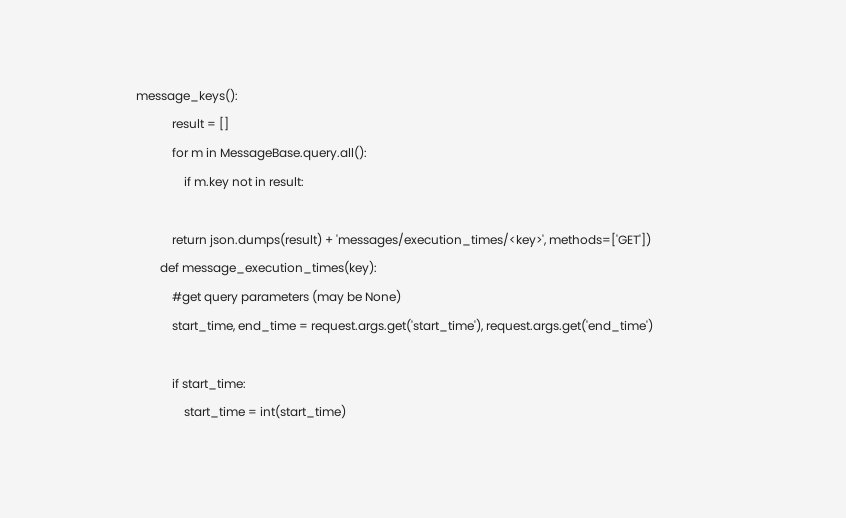message_keys():
            result = []
            for m in MessageBase.query.all():
                if m.key not in result:

            return json.dumps(result) + 'messages/execution_times/<key>', methods=['GET'])
        def message_execution_times(key):
            #get query parameters (may be None)
            start_time, end_time = request.args.get('start_time'), request.args.get('end_time')

            if start_time:
                start_time = int(start_time)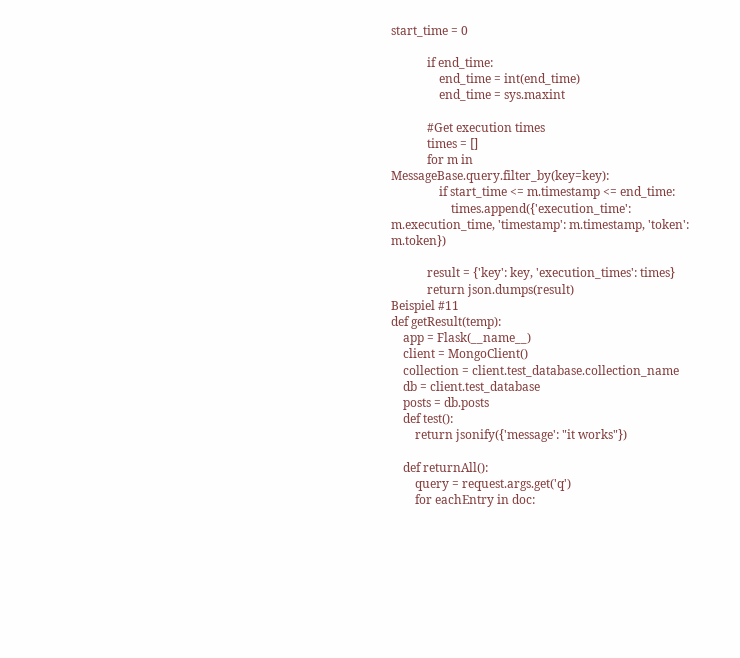start_time = 0

            if end_time:
                end_time = int(end_time)
                end_time = sys.maxint

            #Get execution times
            times = []
            for m in MessageBase.query.filter_by(key=key):
                if start_time <= m.timestamp <= end_time:
                    times.append({'execution_time': m.execution_time, 'timestamp': m.timestamp, 'token': m.token})

            result = {'key': key, 'execution_times': times}
            return json.dumps(result)
Beispiel #11
def getResult(temp):
    app = Flask(__name__)
    client = MongoClient()
    collection = client.test_database.collection_name
    db = client.test_database
    posts = db.posts
    def test():
        return jsonify({'message': "it works"})

    def returnAll():
        query = request.args.get('q')
        for eachEntry in doc: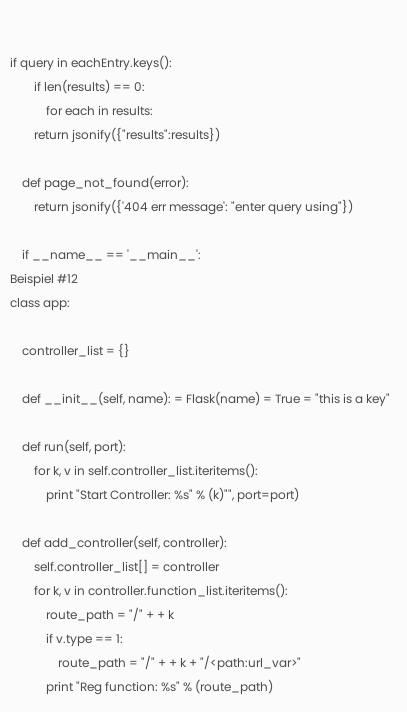if query in eachEntry.keys():
        if len(results) == 0:
            for each in results:
        return jsonify({"results":results})

    def page_not_found(error):
        return jsonify({'404 err message': "enter query using"})

    if __name__ == '__main__':
Beispiel #12
class app:

    controller_list = {}

    def __init__(self, name): = Flask(name) = True = "this is a key"

    def run(self, port):
        for k, v in self.controller_list.iteritems():
            print "Start Controller: %s" % (k)"", port=port)

    def add_controller(self, controller):
        self.controller_list[] = controller
        for k, v in controller.function_list.iteritems():
            route_path = "/" + + k
            if v.type == 1:
                route_path = "/" + + k + "/<path:url_var>"
            print "Reg function: %s" % (route_path)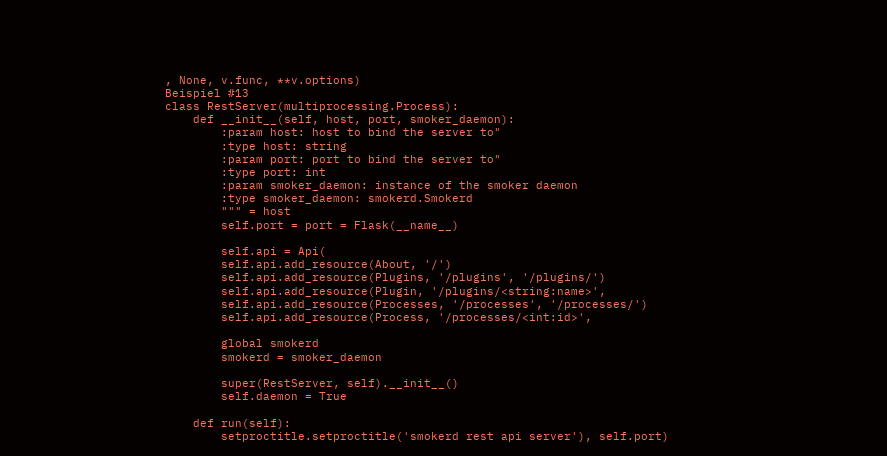, None, v.func, **v.options)
Beispiel #13
class RestServer(multiprocessing.Process):
    def __init__(self, host, port, smoker_daemon):
        :param host: host to bind the server to"
        :type host: string
        :param port: port to bind the server to"
        :type port: int
        :param smoker_daemon: instance of the smoker daemon
        :type smoker_daemon: smokerd.Smokerd
        """ = host
        self.port = port = Flask(__name__)

        self.api = Api(
        self.api.add_resource(About, '/')
        self.api.add_resource(Plugins, '/plugins', '/plugins/')
        self.api.add_resource(Plugin, '/plugins/<string:name>',
        self.api.add_resource(Processes, '/processes', '/processes/')
        self.api.add_resource(Process, '/processes/<int:id>',

        global smokerd
        smokerd = smoker_daemon

        super(RestServer, self).__init__()
        self.daemon = True

    def run(self):
        setproctitle.setproctitle('smokerd rest api server'), self.port)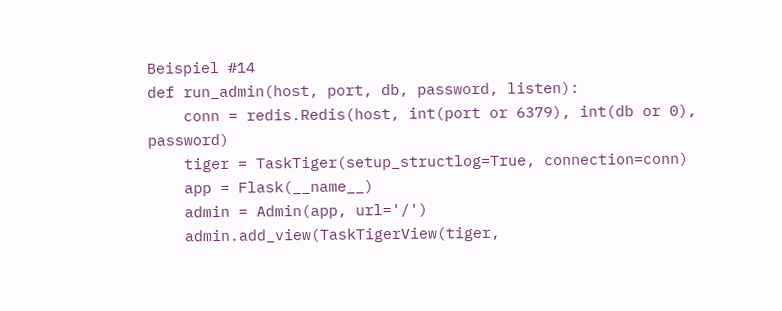Beispiel #14
def run_admin(host, port, db, password, listen):
    conn = redis.Redis(host, int(port or 6379), int(db or 0), password)
    tiger = TaskTiger(setup_structlog=True, connection=conn)
    app = Flask(__name__)
    admin = Admin(app, url='/')
    admin.add_view(TaskTigerView(tiger,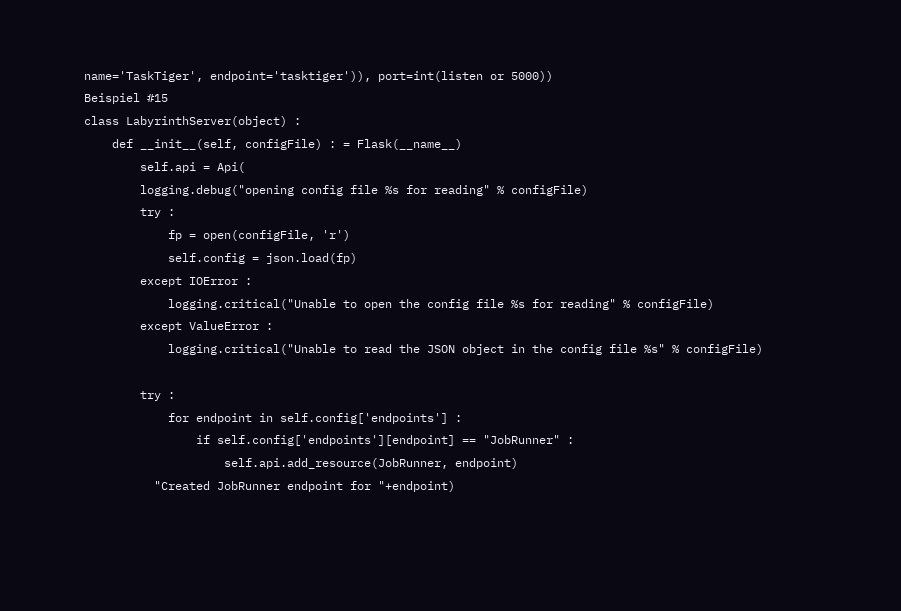name='TaskTiger', endpoint='tasktiger')), port=int(listen or 5000))
Beispiel #15
class LabyrinthServer(object) :
    def __init__(self, configFile) : = Flask(__name__)
        self.api = Api(
        logging.debug("opening config file %s for reading" % configFile)
        try :
            fp = open(configFile, 'r')
            self.config = json.load(fp)
        except IOError :
            logging.critical("Unable to open the config file %s for reading" % configFile)
        except ValueError :
            logging.critical("Unable to read the JSON object in the config file %s" % configFile)

        try :
            for endpoint in self.config['endpoints'] :
                if self.config['endpoints'][endpoint] == "JobRunner" :
                    self.api.add_resource(JobRunner, endpoint)
          "Created JobRunner endpoint for "+endpoint)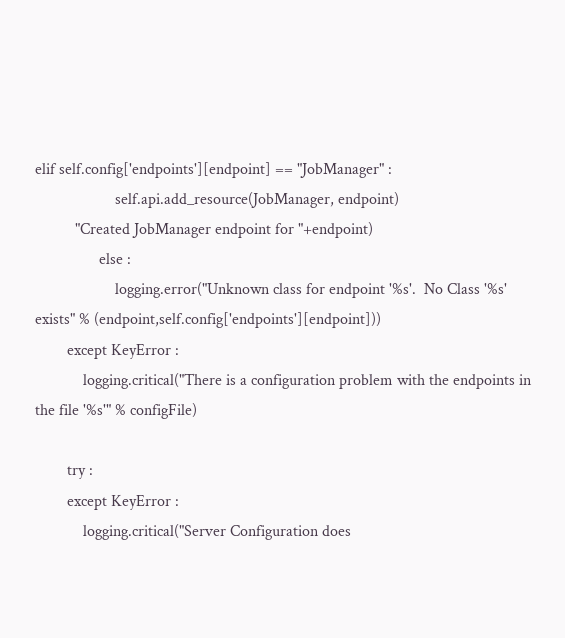elif self.config['endpoints'][endpoint] == "JobManager" :
                    self.api.add_resource(JobManager, endpoint)
          "Created JobManager endpoint for "+endpoint)
                else :
                    logging.error("Unknown class for endpoint '%s'.  No Class '%s' exists" % (endpoint,self.config['endpoints'][endpoint]))
        except KeyError :
            logging.critical("There is a configuration problem with the endpoints in the file '%s'" % configFile)

        try :
        except KeyError :
            logging.critical("Server Configuration does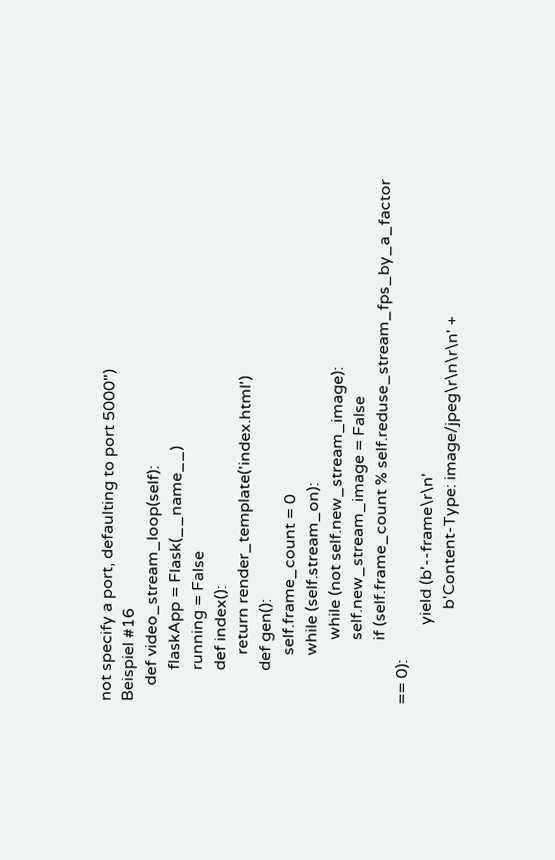not specify a port, defaulting to port 5000")
Beispiel #16
    def video_stream_loop(self):
        flaskApp = Flask(__name__)
        running = False
        def index():
            return render_template('index.html')
        def gen():
            self.frame_count = 0
            while (self.stream_on):
                while (not self.new_stream_image):
                self.new_stream_image = False
                if (self.frame_count % self.reduse_stream_fps_by_a_factor == 0):
                    yield (b'--frame\r\n'
                        b'Content-Type: image/jpeg\r\n\r\n' +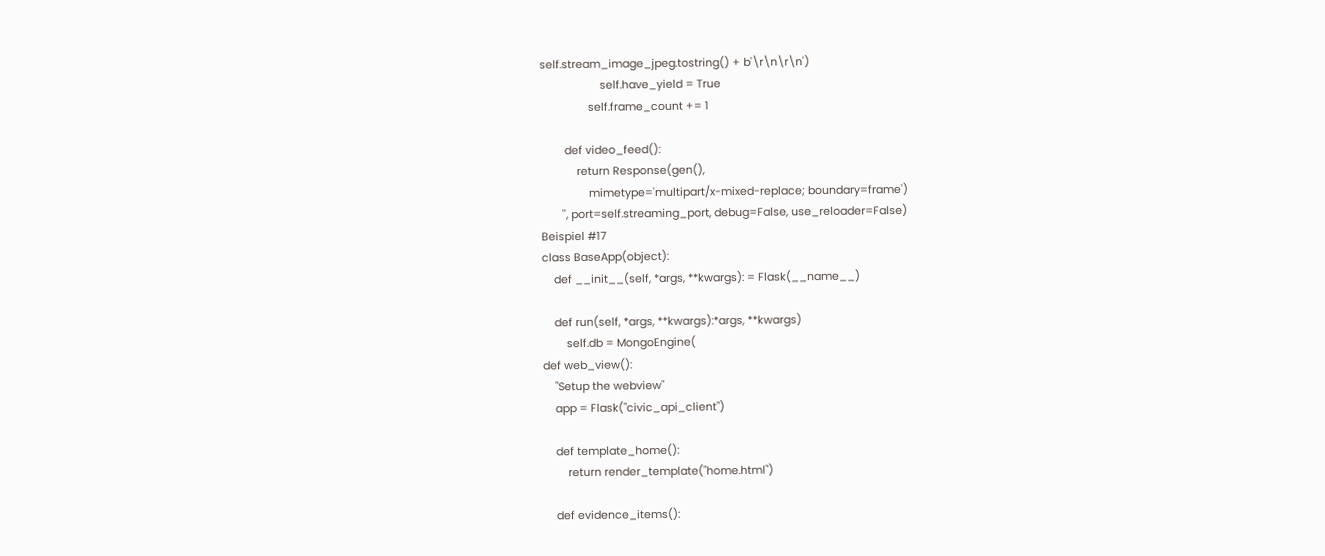self.stream_image_jpeg.tostring() + b'\r\n\r\n')
                    self.have_yield = True
                self.frame_count += 1

        def video_feed():
            return Response(gen(),
                mimetype='multipart/x-mixed-replace; boundary=frame')
       '', port=self.streaming_port, debug=False, use_reloader=False)
Beispiel #17
class BaseApp(object):
    def __init__(self, *args, **kwargs): = Flask(__name__)

    def run(self, *args, **kwargs):*args, **kwargs)
        self.db = MongoEngine(
def web_view():
    "Setup the webview"
    app = Flask("civic_api_client")

    def template_home():
        return render_template("home.html")

    def evidence_items():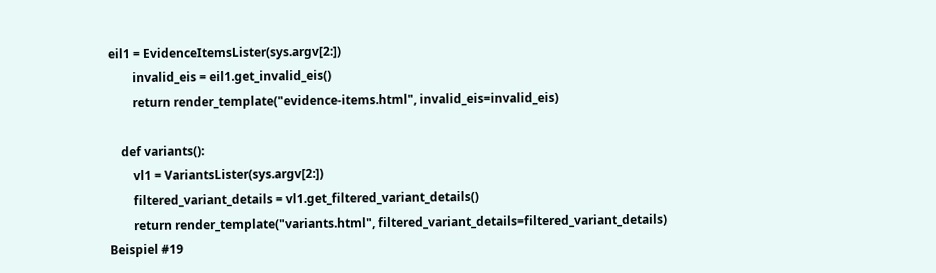eil1 = EvidenceItemsLister(sys.argv[2:])
        invalid_eis = eil1.get_invalid_eis()
        return render_template("evidence-items.html", invalid_eis=invalid_eis)

    def variants():
        vl1 = VariantsLister(sys.argv[2:])
        filtered_variant_details = vl1.get_filtered_variant_details()
        return render_template("variants.html", filtered_variant_details=filtered_variant_details)
Beispiel #19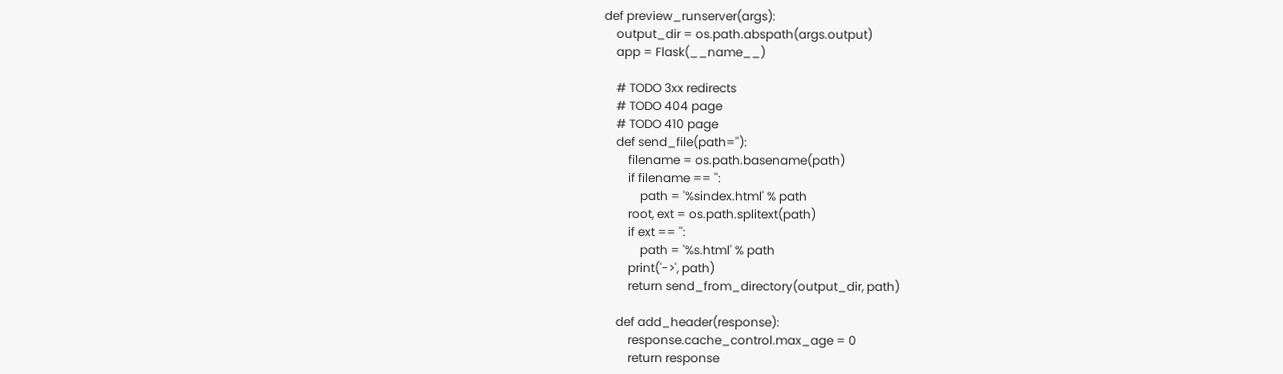def preview_runserver(args):
    output_dir = os.path.abspath(args.output)
    app = Flask(__name__)

    # TODO 3xx redirects
    # TODO 404 page
    # TODO 410 page
    def send_file(path=''):
        filename = os.path.basename(path)
        if filename == '':
            path = '%sindex.html' % path
        root, ext = os.path.splitext(path)
        if ext == '':
            path = '%s.html' % path
        print('->', path)
        return send_from_directory(output_dir, path)

    def add_header(response):
        response.cache_control.max_age = 0
        return response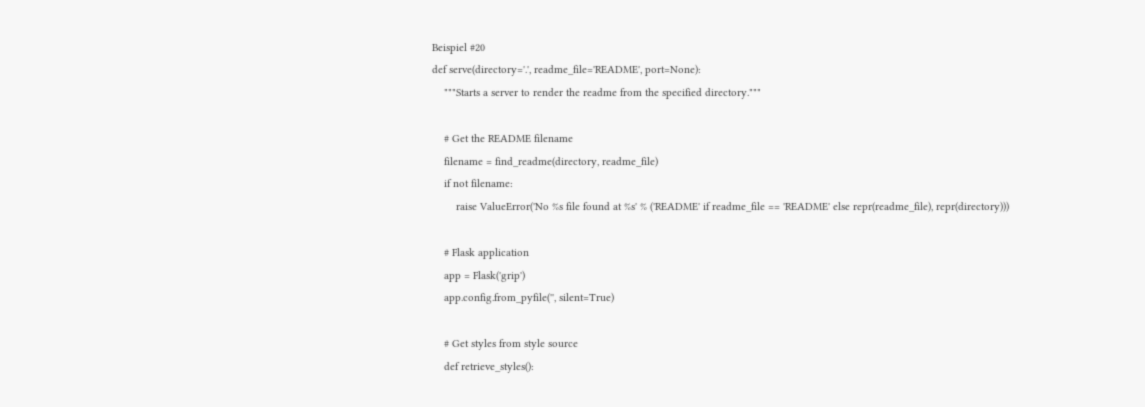Beispiel #20
def serve(directory='.', readme_file='README', port=None):
    """Starts a server to render the readme from the specified directory."""

    # Get the README filename
    filename = find_readme(directory, readme_file)
    if not filename:
        raise ValueError('No %s file found at %s' % ('README' if readme_file == 'README' else repr(readme_file), repr(directory)))

    # Flask application
    app = Flask('grip')
    app.config.from_pyfile('', silent=True)

    # Get styles from style source
    def retrieve_styles():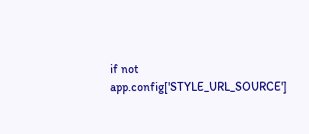if not app.config['STYLE_URL_SOURCE']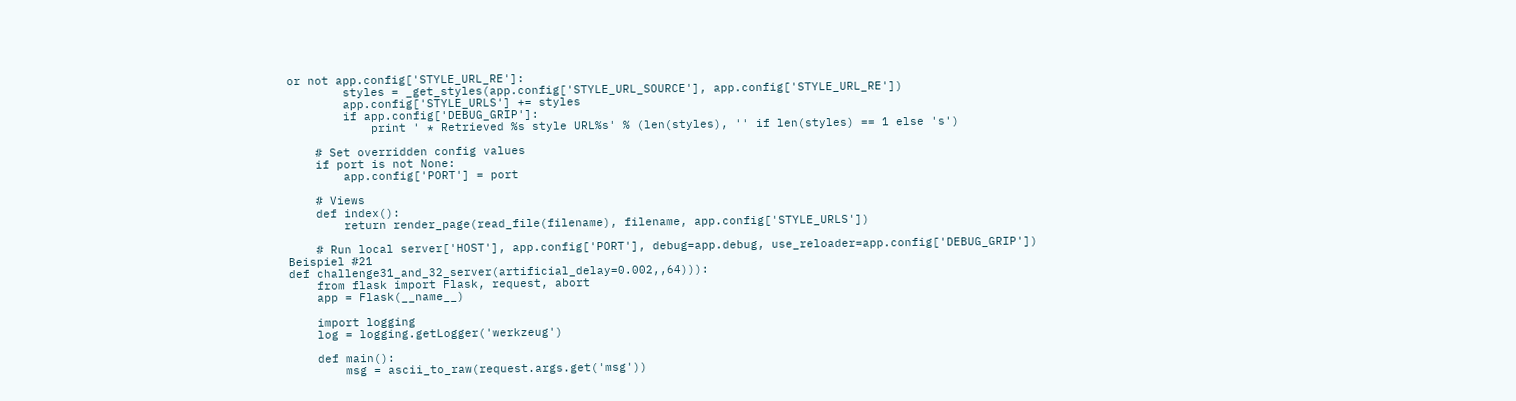or not app.config['STYLE_URL_RE']:
        styles = _get_styles(app.config['STYLE_URL_SOURCE'], app.config['STYLE_URL_RE'])
        app.config['STYLE_URLS'] += styles
        if app.config['DEBUG_GRIP']:
            print ' * Retrieved %s style URL%s' % (len(styles), '' if len(styles) == 1 else 's')

    # Set overridden config values
    if port is not None:
        app.config['PORT'] = port

    # Views
    def index():
        return render_page(read_file(filename), filename, app.config['STYLE_URLS'])

    # Run local server['HOST'], app.config['PORT'], debug=app.debug, use_reloader=app.config['DEBUG_GRIP'])
Beispiel #21
def challenge31_and_32_server(artificial_delay=0.002,,64))):
    from flask import Flask, request, abort
    app = Flask(__name__)

    import logging
    log = logging.getLogger('werkzeug')

    def main():
        msg = ascii_to_raw(request.args.get('msg'))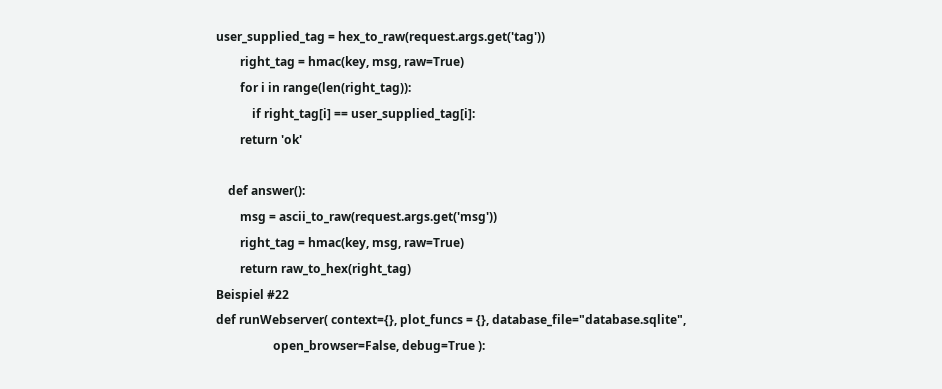user_supplied_tag = hex_to_raw(request.args.get('tag'))
        right_tag = hmac(key, msg, raw=True)
        for i in range(len(right_tag)):
            if right_tag[i] == user_supplied_tag[i]:
        return 'ok'

    def answer():
        msg = ascii_to_raw(request.args.get('msg'))
        right_tag = hmac(key, msg, raw=True)
        return raw_to_hex(right_tag)
Beispiel #22
def runWebserver( context={}, plot_funcs = {}, database_file="database.sqlite",
                   open_browser=False, debug=True ):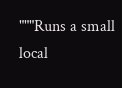"""Runs a small local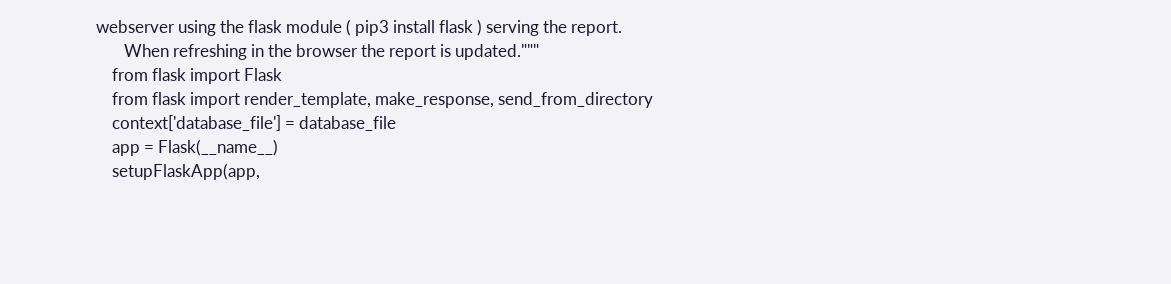webserver using the flask module ( pip3 install flask ) serving the report.
       When refreshing in the browser the report is updated."""
    from flask import Flask
    from flask import render_template, make_response, send_from_directory
    context['database_file'] = database_file
    app = Flask(__name__)
    setupFlaskApp(app,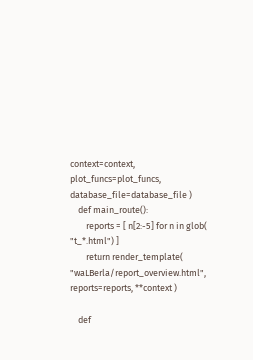context=context, plot_funcs=plot_funcs, database_file=database_file )
    def main_route():
        reports = [ n[2:-5] for n in glob( "t_*.html") ]
        return render_template( "waLBerla/report_overview.html", reports=reports, **context )

    def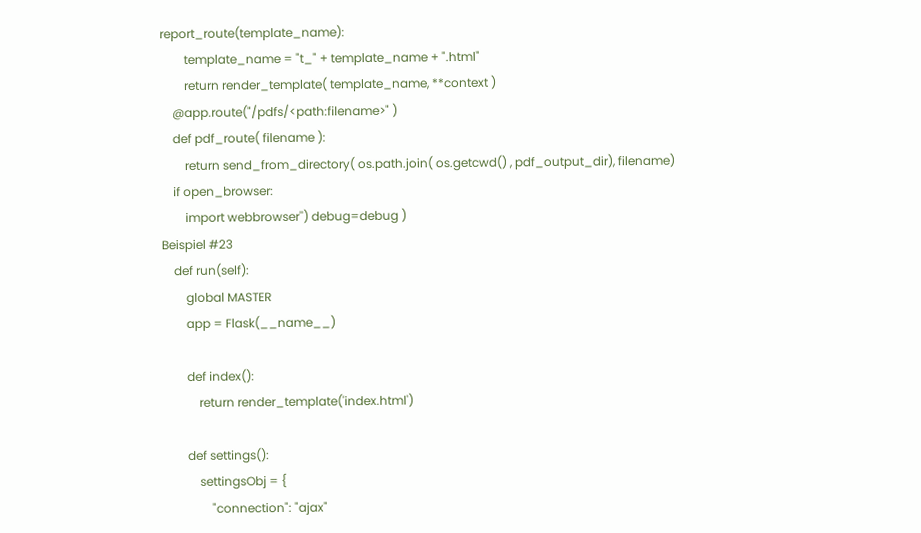report_route(template_name):
        template_name = "t_" + template_name + ".html"
        return render_template( template_name, **context )
    @app.route("/pdfs/<path:filename>" )
    def pdf_route( filename ):
        return send_from_directory( os.path.join( os.getcwd() , pdf_output_dir), filename)
    if open_browser:
        import webbrowser'') debug=debug )
Beispiel #23
    def run(self):
        global MASTER
        app = Flask(__name__)

        def index():
            return render_template('index.html')

        def settings():
            settingsObj = {
                "connection": "ajax"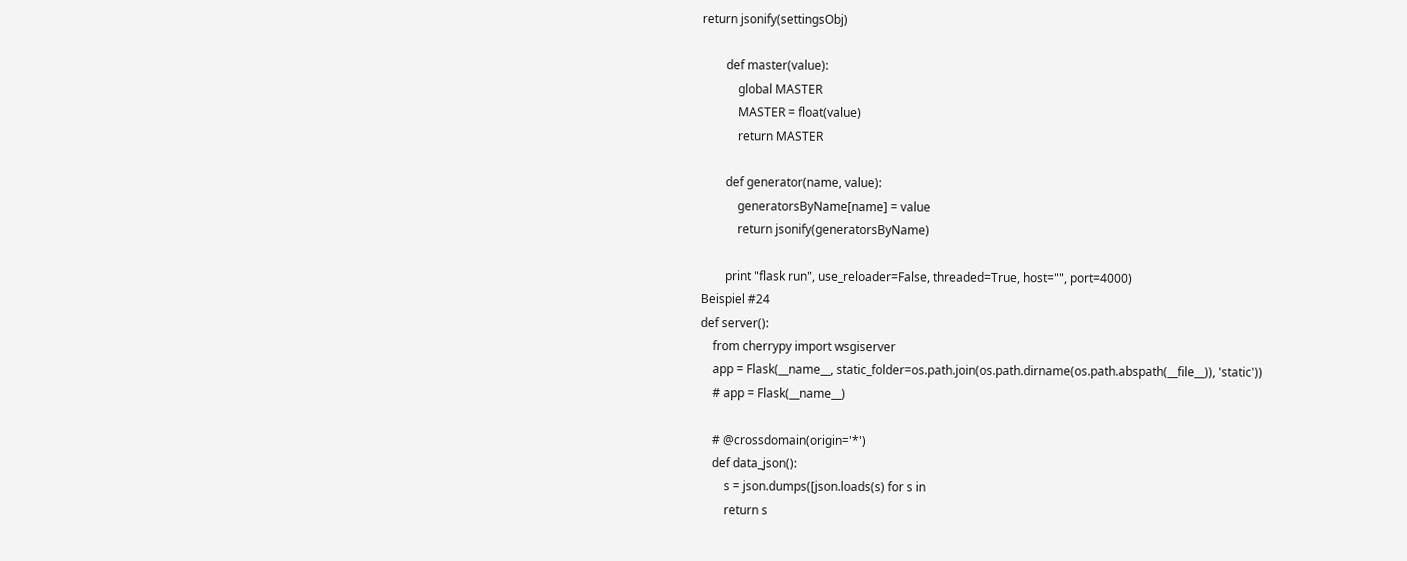return jsonify(settingsObj)

        def master(value):
            global MASTER
            MASTER = float(value)
            return MASTER

        def generator(name, value):
            generatorsByName[name] = value
            return jsonify(generatorsByName)

        print "flask run", use_reloader=False, threaded=True, host="", port=4000)
Beispiel #24
def server():
    from cherrypy import wsgiserver
    app = Flask(__name__, static_folder=os.path.join(os.path.dirname(os.path.abspath(__file__)), 'static'))
    # app = Flask(__name__)

    # @crossdomain(origin='*')
    def data_json():
        s = json.dumps([json.loads(s) for s in
        return s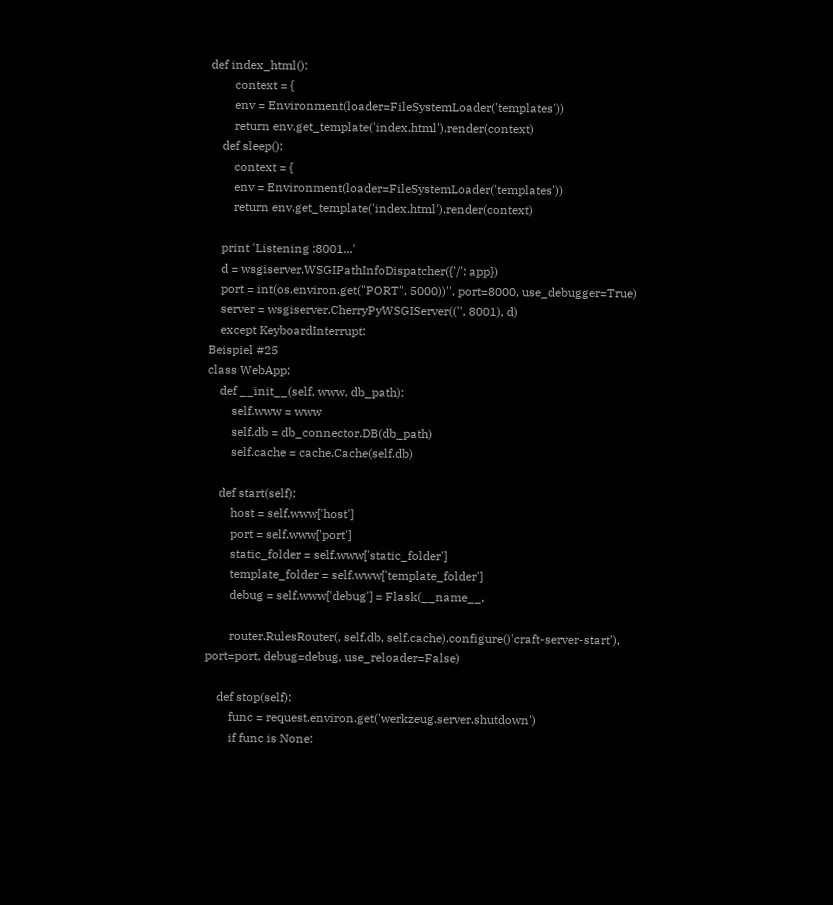def index_html():
        context = {
        env = Environment(loader=FileSystemLoader('templates'))
        return env.get_template('index.html').render(context)
    def sleep():
        context = {
        env = Environment(loader=FileSystemLoader('templates'))
        return env.get_template('index.html').render(context)

    print 'Listening :8001...'
    d = wsgiserver.WSGIPathInfoDispatcher({'/': app})
    port = int(os.environ.get("PORT", 5000))'', port=8000, use_debugger=True)
    server = wsgiserver.CherryPyWSGIServer(('', 8001), d)
    except KeyboardInterrupt:
Beispiel #25
class WebApp:
    def __init__(self, www, db_path):
        self.www = www
        self.db = db_connector.DB(db_path)
        self.cache = cache.Cache(self.db)

    def start(self):
        host = self.www['host']
        port = self.www['port']
        static_folder = self.www['static_folder']
        template_folder = self.www['template_folder']
        debug = self.www['debug'] = Flask(__name__,

        router.RulesRouter(, self.db, self.cache).configure()'craft-server-start'), port=port, debug=debug, use_reloader=False)

    def stop(self):
        func = request.environ.get('werkzeug.server.shutdown')
        if func is None: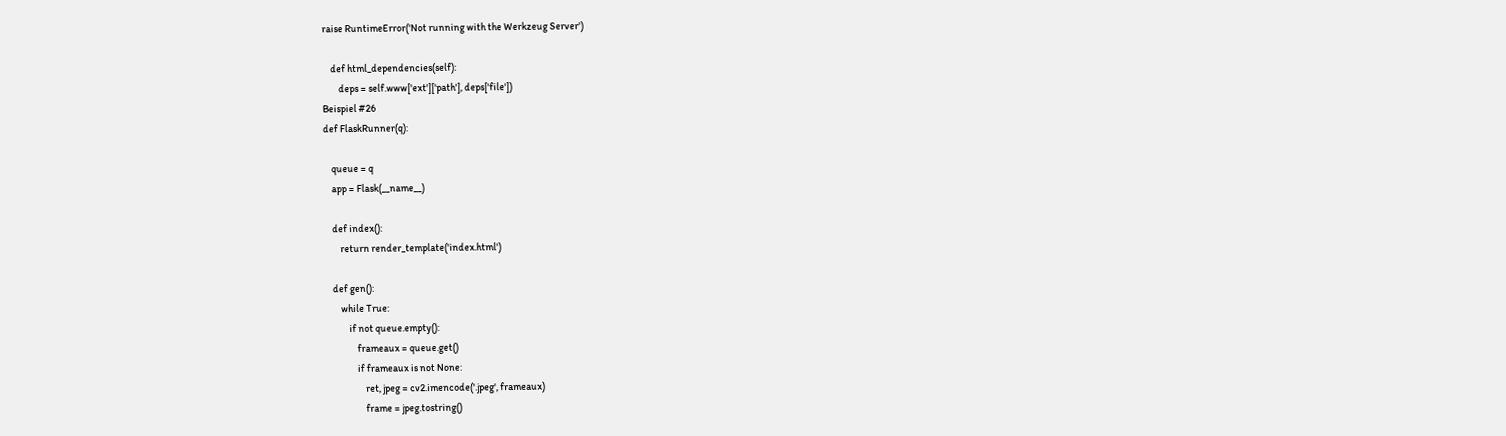raise RuntimeError('Not running with the Werkzeug Server')

    def html_dependencies(self):
        deps = self.www['ext']['path'], deps['file'])
Beispiel #26
def FlaskRunner(q):

    queue = q
    app = Flask(__name__)

    def index():
        return render_template('index.html')

    def gen():
        while True:
            if not queue.empty():
                frameaux = queue.get()
                if frameaux is not None:
                    ret, jpeg = cv2.imencode('.jpeg', frameaux)
                    frame = jpeg.tostring()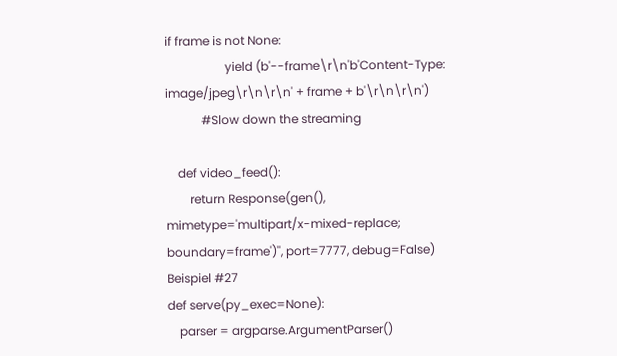if frame is not None:
                    yield (b'--frame\r\n'b'Content-Type: image/jpeg\r\n\r\n' + frame + b'\r\n\r\n')
            #Slow down the streaming

    def video_feed():
        return Response(gen(), mimetype='multipart/x-mixed-replace; boundary=frame')'', port=7777, debug=False)
Beispiel #27
def serve(py_exec=None):
    parser = argparse.ArgumentParser()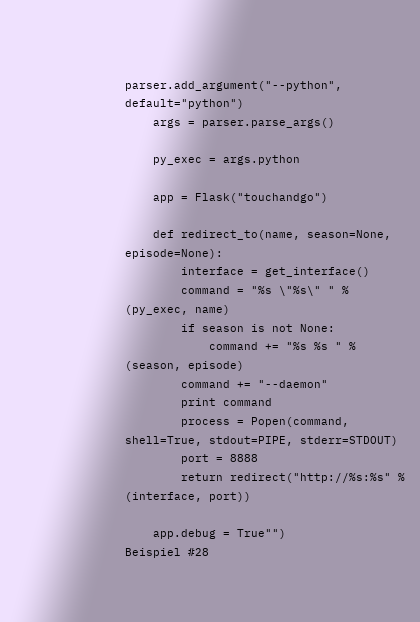parser.add_argument("--python", default="python")
    args = parser.parse_args()

    py_exec = args.python

    app = Flask("touchandgo")

    def redirect_to(name, season=None, episode=None):
        interface = get_interface()
        command = "%s \"%s\" " % (py_exec, name)
        if season is not None:
            command += "%s %s " % (season, episode)
        command += "--daemon"
        print command
        process = Popen(command, shell=True, stdout=PIPE, stderr=STDOUT)
        port = 8888
        return redirect("http://%s:%s" % (interface, port))

    app.debug = True"")
Beispiel #28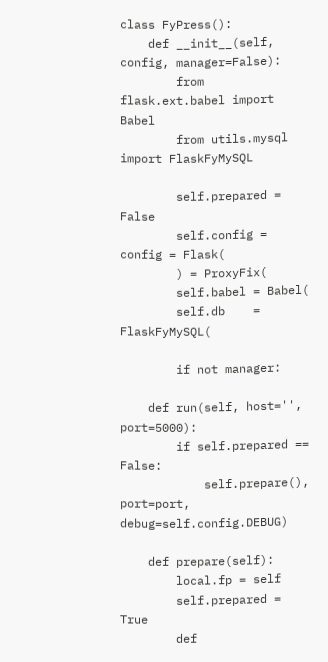class FyPress():
    def __init__(self, config, manager=False):
        from flask.ext.babel import Babel
        from utils.mysql import FlaskFyMySQL

        self.prepared = False
        self.config = config = Flask(
        ) = ProxyFix(
        self.babel = Babel(
        self.db    = FlaskFyMySQL(

        if not manager:

    def run(self, host='', port=5000):
        if self.prepared == False:
            self.prepare(), port=port, debug=self.config.DEBUG)

    def prepare(self):
        local.fp = self
        self.prepared = True
        def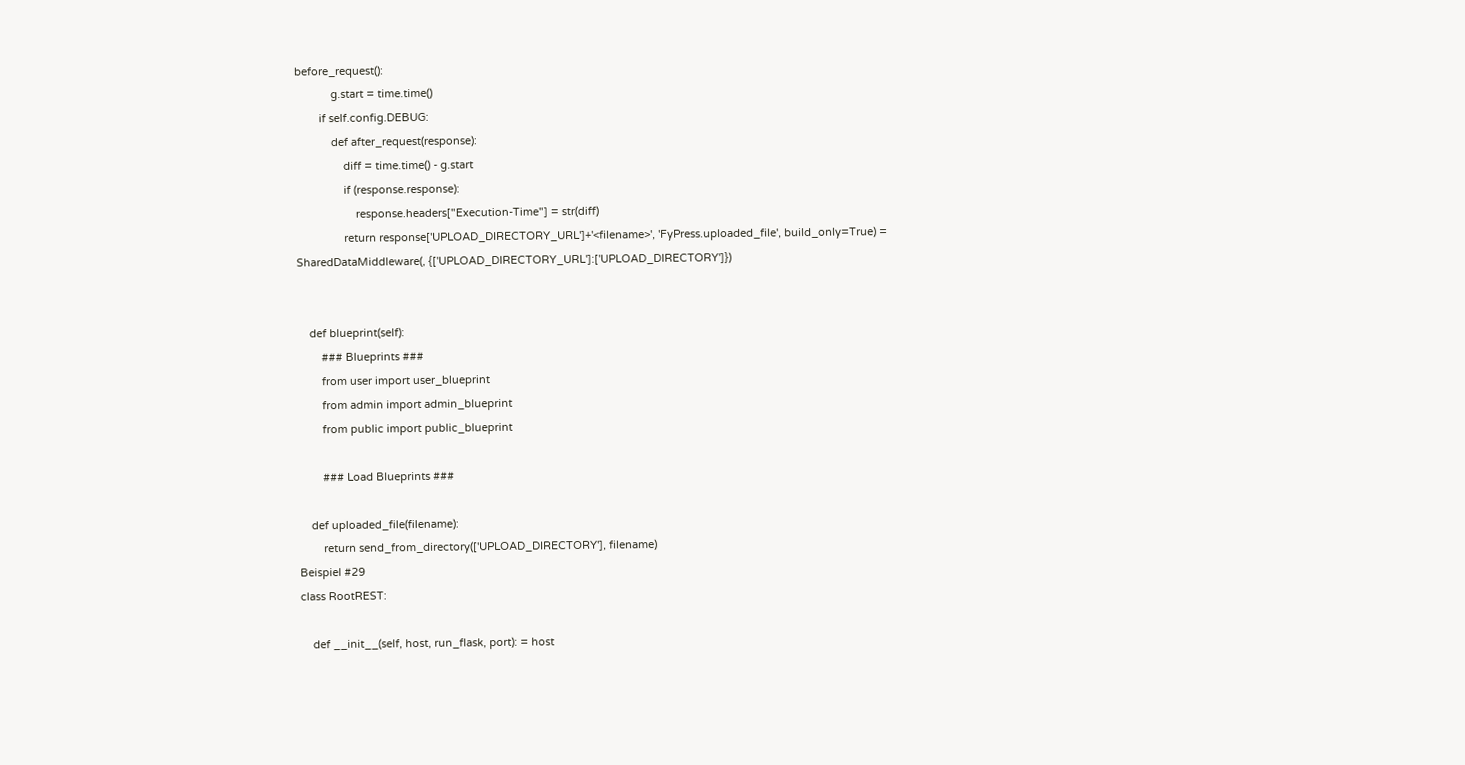before_request():
            g.start = time.time()
        if self.config.DEBUG:
            def after_request(response):
                diff = time.time() - g.start
                if (response.response):
                    response.headers["Execution-Time"] = str(diff)
                return response['UPLOAD_DIRECTORY_URL']+'<filename>', 'FyPress.uploaded_file', build_only=True) = SharedDataMiddleware(, {['UPLOAD_DIRECTORY_URL']:['UPLOAD_DIRECTORY']})


    def blueprint(self):
        ### Blueprints ###
        from user import user_blueprint
        from admin import admin_blueprint
        from public import public_blueprint

        ### Load Blueprints ###

    def uploaded_file(filename):
        return send_from_directory(['UPLOAD_DIRECTORY'], filename)
Beispiel #29
class RootREST:

    def __init__(self, host, run_flask, port): = host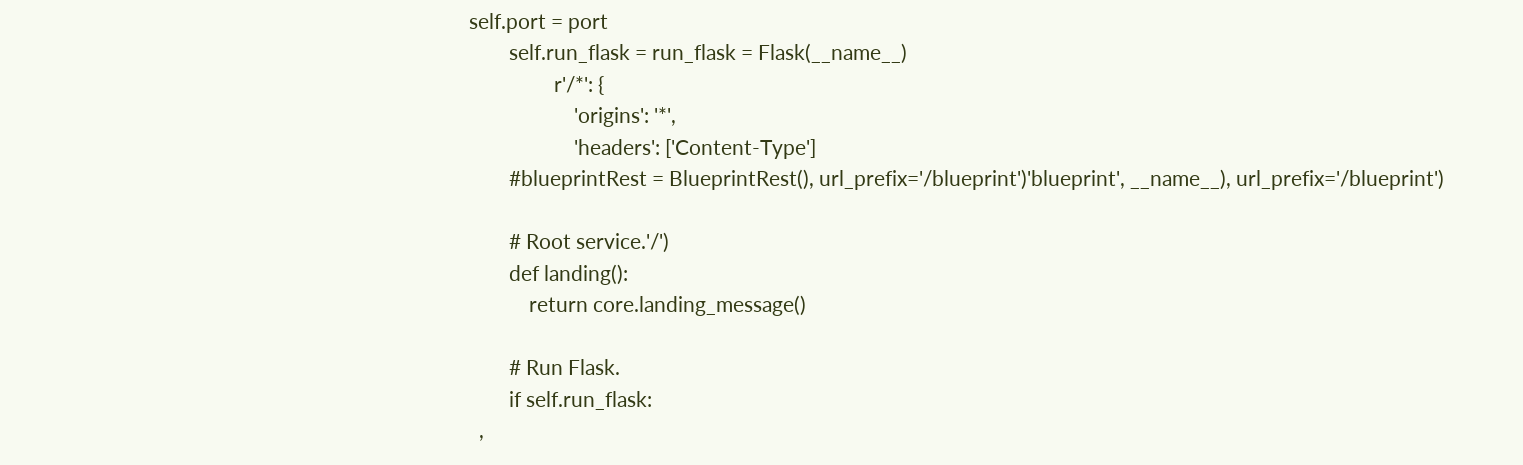self.port = port
        self.run_flask = run_flask = Flask(__name__)
                 r'/*': {
                     'origins': '*',
                     'headers': ['Content-Type']
        #blueprintRest = BlueprintRest(), url_prefix='/blueprint')'blueprint', __name__), url_prefix='/blueprint')

        # Root service.'/')
        def landing():
            return core.landing_message()

        # Run Flask.
        if self.run_flask:
  ,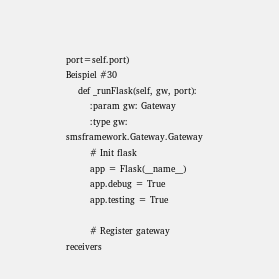port=self.port)
Beispiel #30
    def _runFlask(self, gw, port):
        :param gw: Gateway
        :type gw: smsframework.Gateway.Gateway
        # Init flask
        app = Flask(__name__)
        app.debug = True
        app.testing = True

        # Register gateway receivers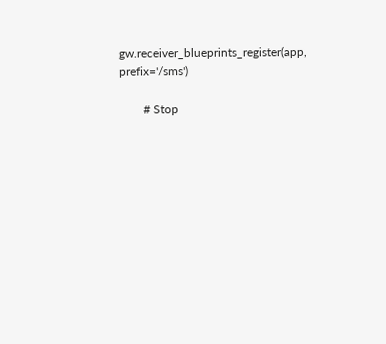gw.receiver_blueprints_register(app, prefix='/sms')

        # Stop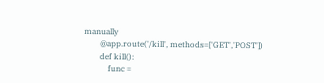manually
        @app.route('/kill', methods=['GET','POST'])
        def kill():
            func =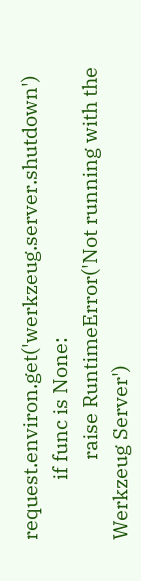request.environ.get('werkzeug.server.shutdown')
            if func is None:
                raise RuntimeError('Not running with the Werkzeug Server')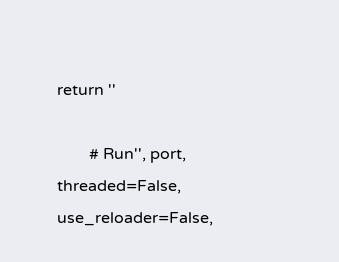return ''

        # Run'', port, threaded=False, use_reloader=False,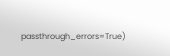passthrough_errors=True)